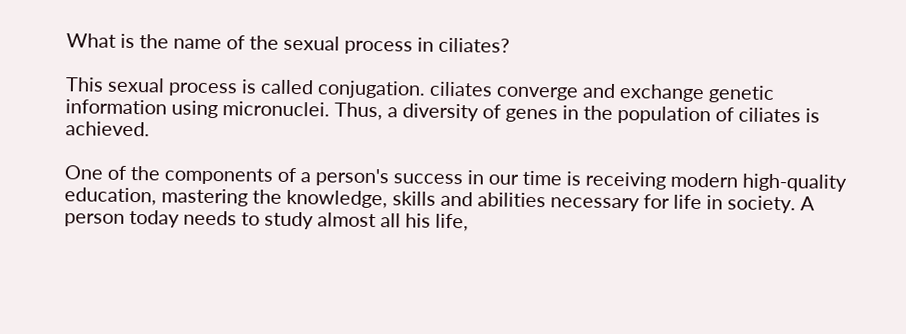What is the name of the sexual process in ciliates?

This sexual process is called conjugation. ciliates converge and exchange genetic information using micronuclei. Thus, a diversity of genes in the population of ciliates is achieved.

One of the components of a person's success in our time is receiving modern high-quality education, mastering the knowledge, skills and abilities necessary for life in society. A person today needs to study almost all his life,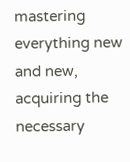mastering everything new and new, acquiring the necessary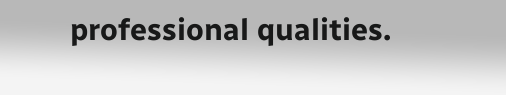professional qualities.